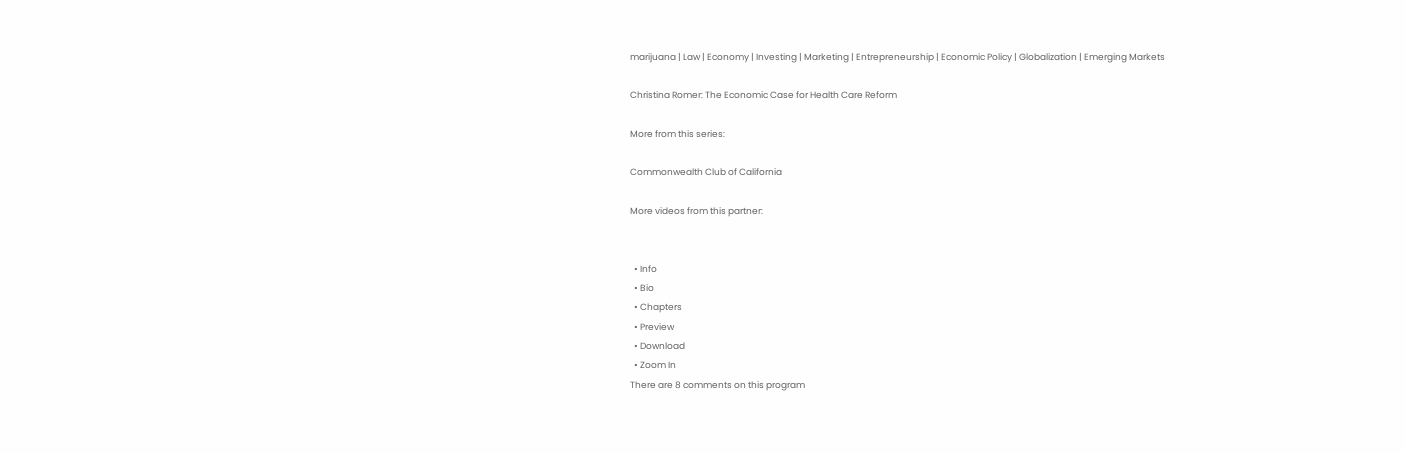marijuana | Law | Economy | Investing | Marketing | Entrepreneurship | Economic Policy | Globalization | Emerging Markets

Christina Romer: The Economic Case for Health Care Reform

More from this series:

Commonwealth Club of California

More videos from this partner:


  • Info
  • Bio
  • Chapters
  • Preview
  • Download
  • Zoom In
There are 8 comments on this program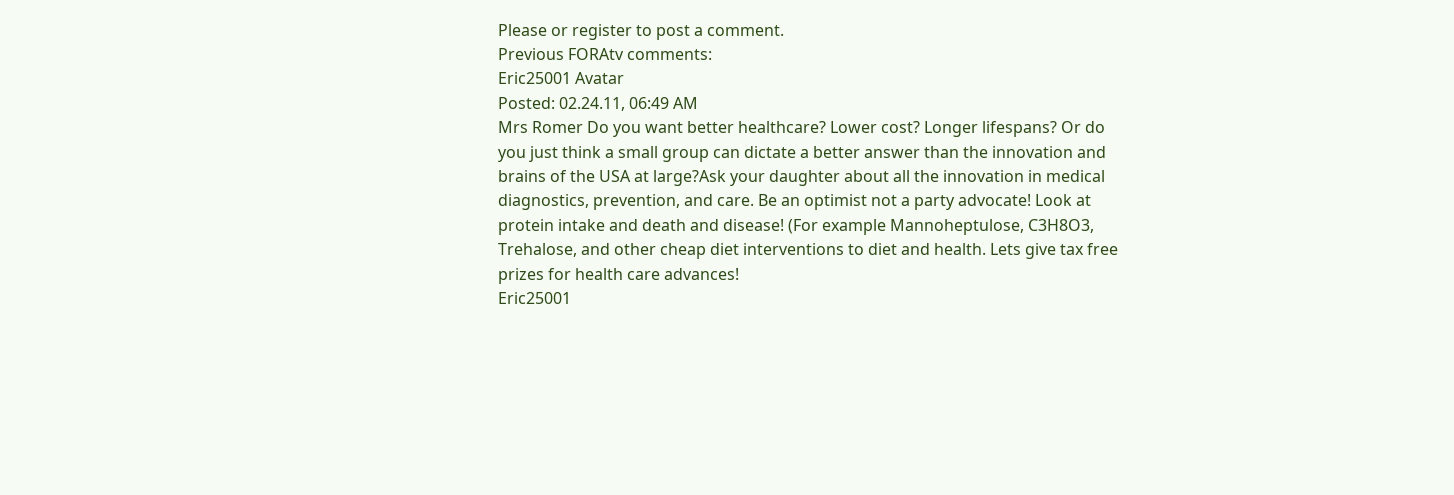Please or register to post a comment.
Previous FORAtv comments:
Eric25001 Avatar
Posted: 02.24.11, 06:49 AM
Mrs Romer Do you want better healthcare? Lower cost? Longer lifespans? Or do you just think a small group can dictate a better answer than the innovation and brains of the USA at large?Ask your daughter about all the innovation in medical diagnostics, prevention, and care. Be an optimist not a party advocate! Look at protein intake and death and disease! (For example Mannoheptulose, C3H8O3, Trehalose, and other cheap diet interventions to diet and health. Lets give tax free prizes for health care advances!
Eric25001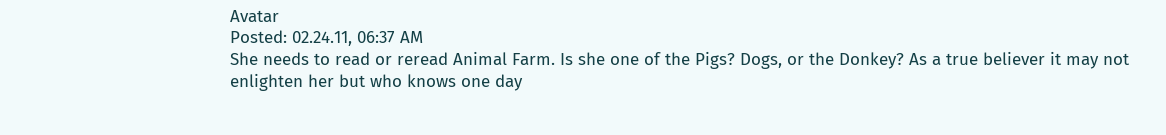Avatar
Posted: 02.24.11, 06:37 AM
She needs to read or reread Animal Farm. Is she one of the Pigs? Dogs, or the Donkey? As a true believer it may not enlighten her but who knows one day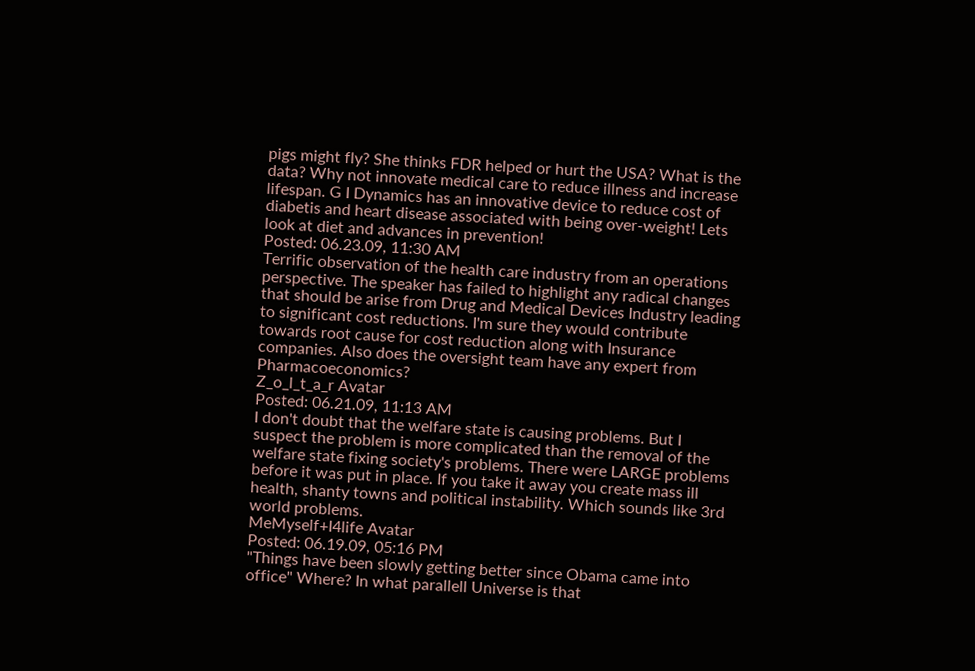pigs might fly? She thinks FDR helped or hurt the USA? What is the data? Why not innovate medical care to reduce illness and increase lifespan. G I Dynamics has an innovative device to reduce cost of diabetis and heart disease associated with being over-weight! Lets look at diet and advances in prevention!
Posted: 06.23.09, 11:30 AM
Terrific observation of the health care industry from an operations perspective. The speaker has failed to highlight any radical changes that should be arise from Drug and Medical Devices Industry leading to significant cost reductions. I'm sure they would contribute towards root cause for cost reduction along with Insurance companies. Also does the oversight team have any expert from Pharmacoeconomics?
Z_o_l_t_a_r Avatar
Posted: 06.21.09, 11:13 AM
I don't doubt that the welfare state is causing problems. But I suspect the problem is more complicated than the removal of the welfare state fixing society's problems. There were LARGE problems before it was put in place. If you take it away you create mass ill health, shanty towns and political instability. Which sounds like 3rd world problems.
MeMyself+I4life Avatar
Posted: 06.19.09, 05:16 PM
"Things have been slowly getting better since Obama came into office" Where? In what parallell Universe is that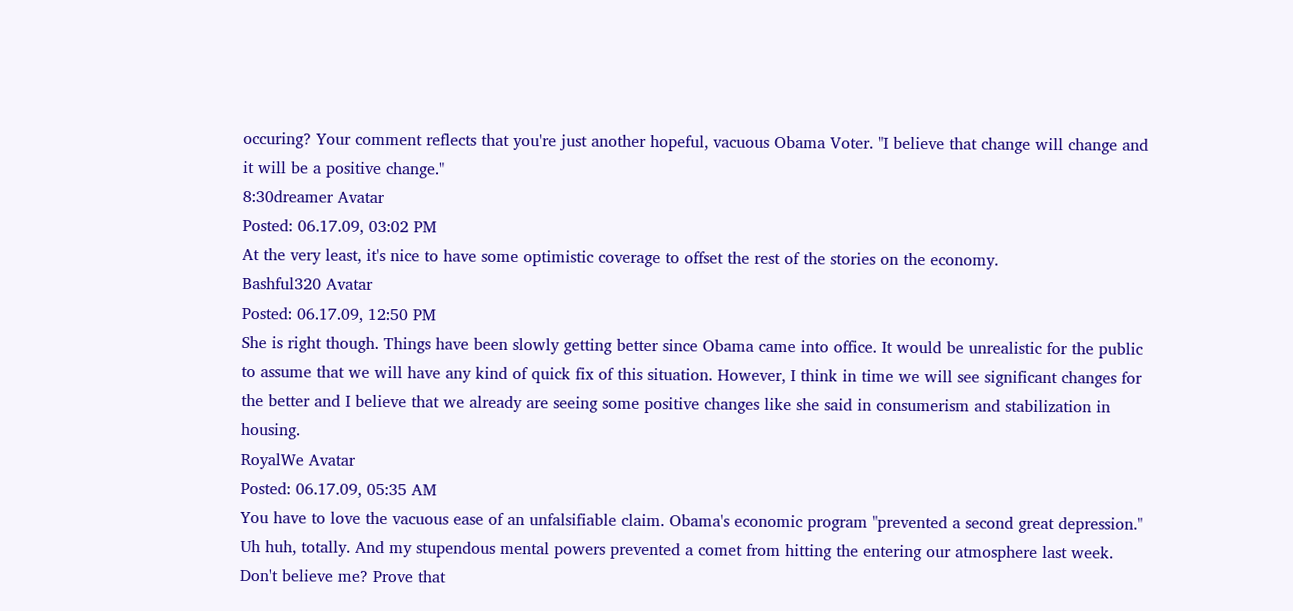occuring? Your comment reflects that you're just another hopeful, vacuous Obama Voter. "I believe that change will change and it will be a positive change."
8:30dreamer Avatar
Posted: 06.17.09, 03:02 PM
At the very least, it's nice to have some optimistic coverage to offset the rest of the stories on the economy.
Bashful320 Avatar
Posted: 06.17.09, 12:50 PM
She is right though. Things have been slowly getting better since Obama came into office. It would be unrealistic for the public to assume that we will have any kind of quick fix of this situation. However, I think in time we will see significant changes for the better and I believe that we already are seeing some positive changes like she said in consumerism and stabilization in housing.
RoyalWe Avatar
Posted: 06.17.09, 05:35 AM
You have to love the vacuous ease of an unfalsifiable claim. Obama's economic program "prevented a second great depression." Uh huh, totally. And my stupendous mental powers prevented a comet from hitting the entering our atmosphere last week. Don't believe me? Prove that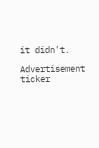it didn't.

Advertisement ticker